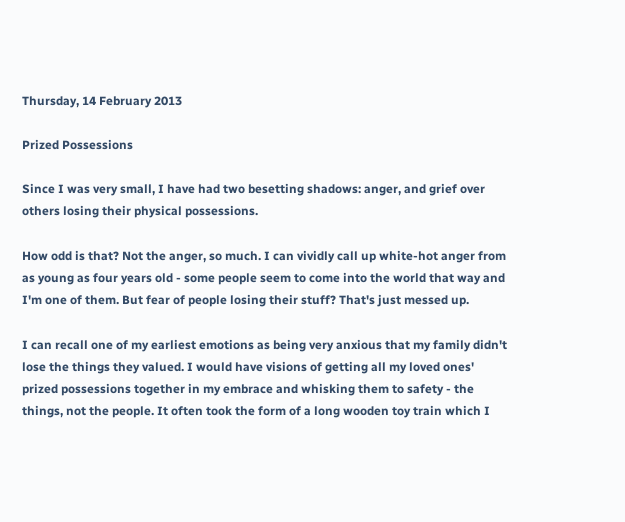Thursday, 14 February 2013

Prized Possessions

Since I was very small, I have had two besetting shadows: anger, and grief over others losing their physical possessions.

How odd is that? Not the anger, so much. I can vividly call up white-hot anger from as young as four years old - some people seem to come into the world that way and I'm one of them. But fear of people losing their stuff? That's just messed up.

I can recall one of my earliest emotions as being very anxious that my family didn't lose the things they valued. I would have visions of getting all my loved ones' prized possessions together in my embrace and whisking them to safety - the things, not the people. It often took the form of a long wooden toy train which I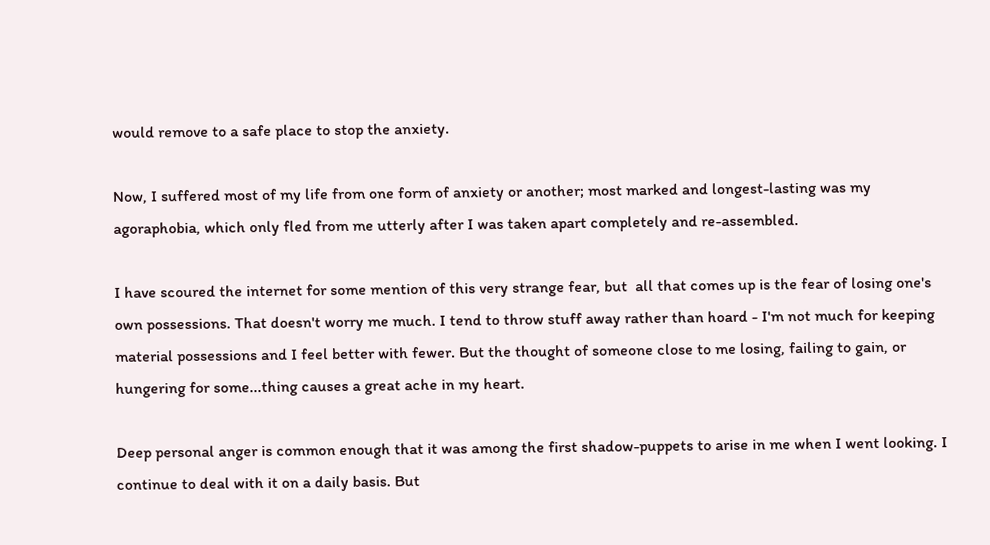would remove to a safe place to stop the anxiety.

Now, I suffered most of my life from one form of anxiety or another; most marked and longest-lasting was my agoraphobia, which only fled from me utterly after I was taken apart completely and re-assembled.

I have scoured the internet for some mention of this very strange fear, but  all that comes up is the fear of losing one's own possessions. That doesn't worry me much. I tend to throw stuff away rather than hoard - I'm not much for keeping material possessions and I feel better with fewer. But the thought of someone close to me losing, failing to gain, or hungering for some...thing causes a great ache in my heart.

Deep personal anger is common enough that it was among the first shadow-puppets to arise in me when I went looking. I continue to deal with it on a daily basis. But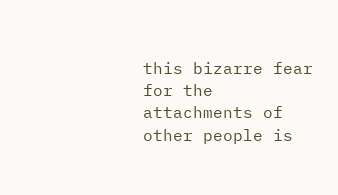this bizarre fear for the attachments of other people is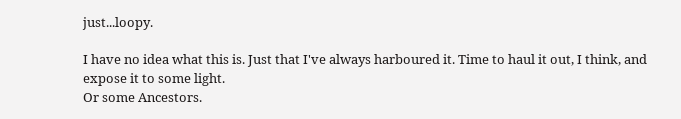just...loopy.

I have no idea what this is. Just that I've always harboured it. Time to haul it out, I think, and expose it to some light.
Or some Ancestors.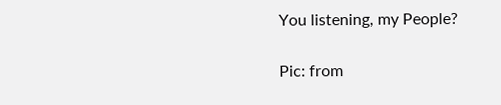You listening, my People?

Pic: from